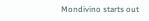Mondivino starts out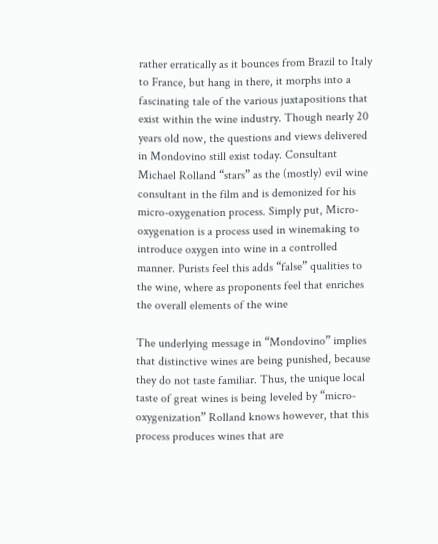rather erratically as it bounces from Brazil to Italy to France, but hang in there, it morphs into a fascinating tale of the various juxtapositions that exist within the wine industry. Though nearly 20 years old now, the questions and views delivered in Mondovino still exist today. Consultant Michael Rolland “stars” as the (mostly) evil wine consultant in the film and is demonized for his micro-oxygenation process. Simply put, Micro-oxygenation is a process used in winemaking to introduce oxygen into wine in a controlled manner. Purists feel this adds “false” qualities to the wine, where as proponents feel that enriches the overall elements of the wine

The underlying message in “Mondovino” implies that distinctive wines are being punished, because they do not taste familiar. Thus, the unique local taste of great wines is being leveled by “micro-oxygenization” Rolland knows however, that this process produces wines that are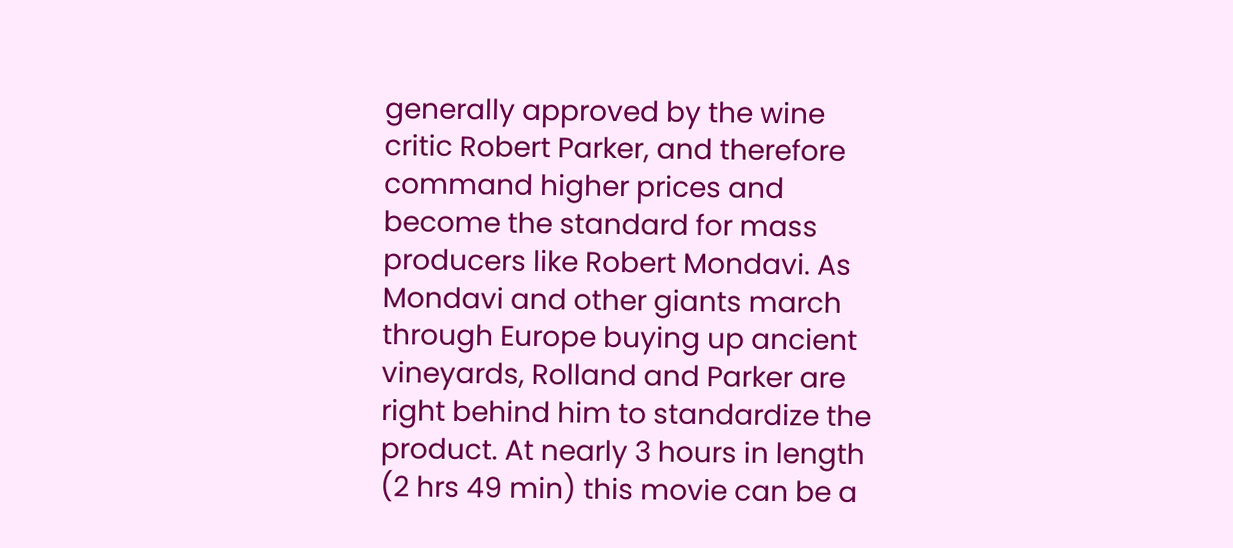generally approved by the wine critic Robert Parker, and therefore command higher prices and become the standard for mass producers like Robert Mondavi. As Mondavi and other giants march through Europe buying up ancient vineyards, Rolland and Parker are right behind him to standardize the product. At nearly 3 hours in length (2 hrs 49 min) this movie can be a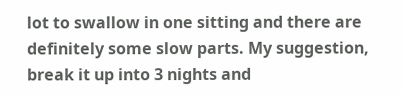lot to swallow in one sitting and there are definitely some slow parts. My suggestion, break it up into 3 nights and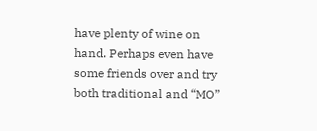have plenty of wine on hand. Perhaps even have some friends over and try both traditional and “MO”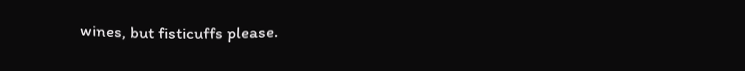wines, but fisticuffs please.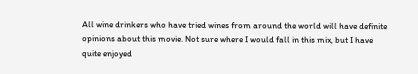All wine drinkers who have tried wines from around the world will have definite opinions about this movie. Not sure where I would fall in this mix, but I have quite enjoyed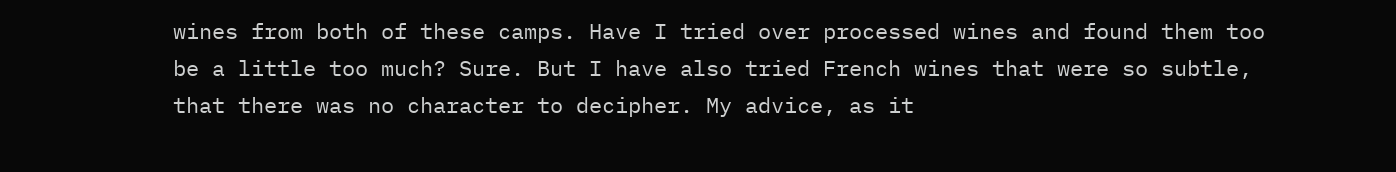wines from both of these camps. Have I tried over processed wines and found them too be a little too much? Sure. But I have also tried French wines that were so subtle, that there was no character to decipher. My advice, as it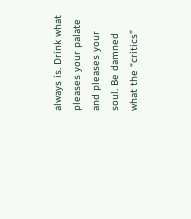always is. Drink what pleases your palate and pleases your soul. Be damned what the “critics”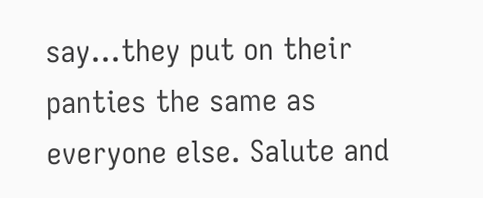say…they put on their panties the same as everyone else. Salute and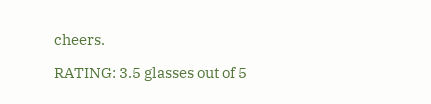cheers.

RATING: 3.5 glasses out of 5